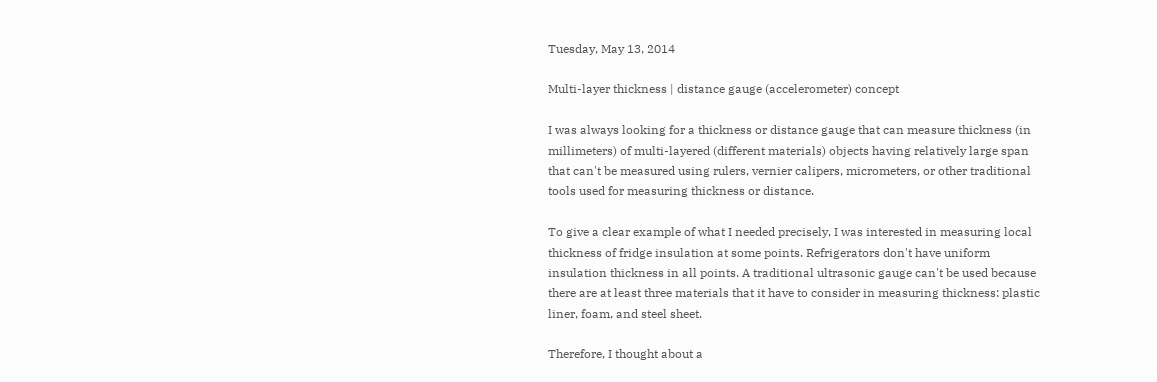Tuesday, May 13, 2014

Multi-layer thickness | distance gauge (accelerometer) concept

I was always looking for a thickness or distance gauge that can measure thickness (in millimeters) of multi-layered (different materials) objects having relatively large span that can't be measured using rulers, vernier calipers, micrometers, or other traditional tools used for measuring thickness or distance.

To give a clear example of what I needed precisely, I was interested in measuring local thickness of fridge insulation at some points. Refrigerators don't have uniform insulation thickness in all points. A traditional ultrasonic gauge can't be used because there are at least three materials that it have to consider in measuring thickness: plastic liner, foam, and steel sheet.

Therefore, I thought about a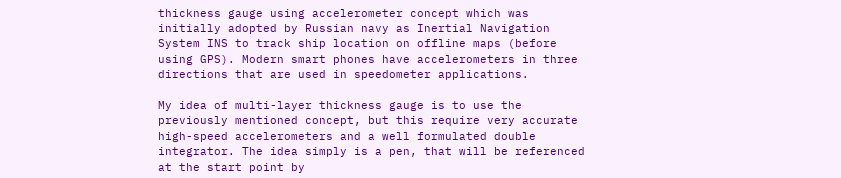thickness gauge using accelerometer concept which was initially adopted by Russian navy as Inertial Navigation System INS to track ship location on offline maps (before using GPS). Modern smart phones have accelerometers in three directions that are used in speedometer applications.

My idea of multi-layer thickness gauge is to use the previously mentioned concept, but this require very accurate high-speed accelerometers and a well formulated double integrator. The idea simply is a pen, that will be referenced at the start point by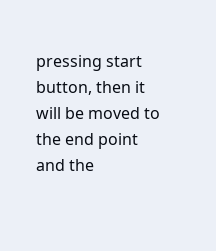pressing start button, then it will be moved to the end point and the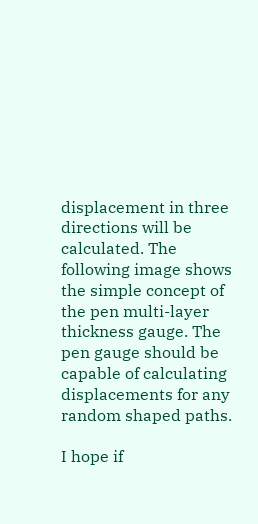displacement in three directions will be calculated. The following image shows the simple concept of the pen multi-layer thickness gauge. The pen gauge should be capable of calculating displacements for any random shaped paths.

I hope if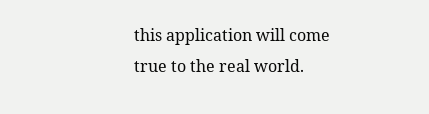this application will come true to the real world.